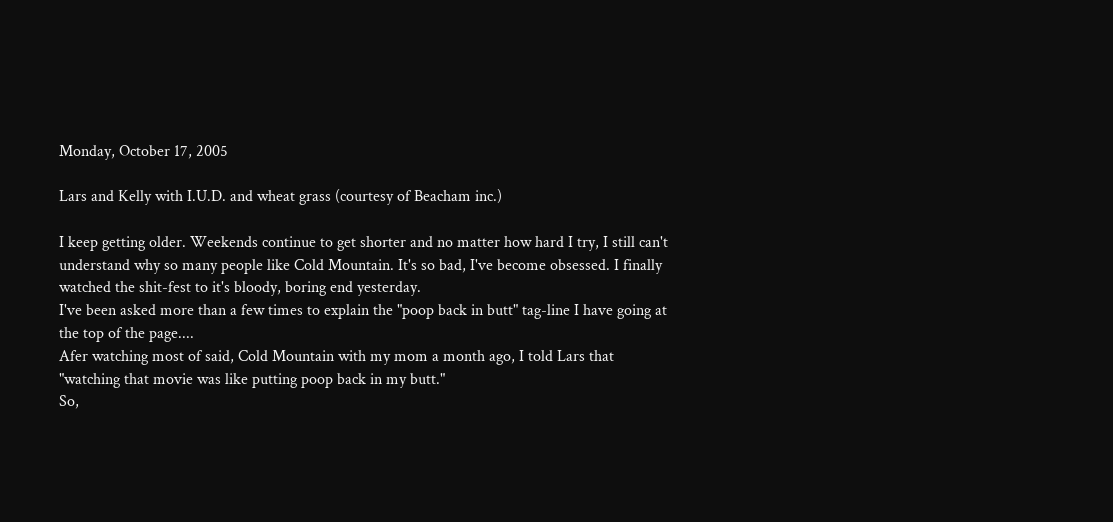Monday, October 17, 2005

Lars and Kelly with I.U.D. and wheat grass (courtesy of Beacham inc.)

I keep getting older. Weekends continue to get shorter and no matter how hard I try, I still can't understand why so many people like Cold Mountain. It's so bad, I've become obsessed. I finally watched the shit-fest to it's bloody, boring end yesterday.
I've been asked more than a few times to explain the "poop back in butt" tag-line I have going at the top of the page....
Afer watching most of said, Cold Mountain with my mom a month ago, I told Lars that "watching that movie was like putting poop back in my butt."
So,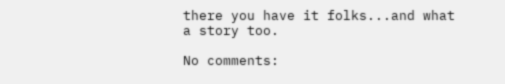there you have it folks...and what a story too.

No comments: